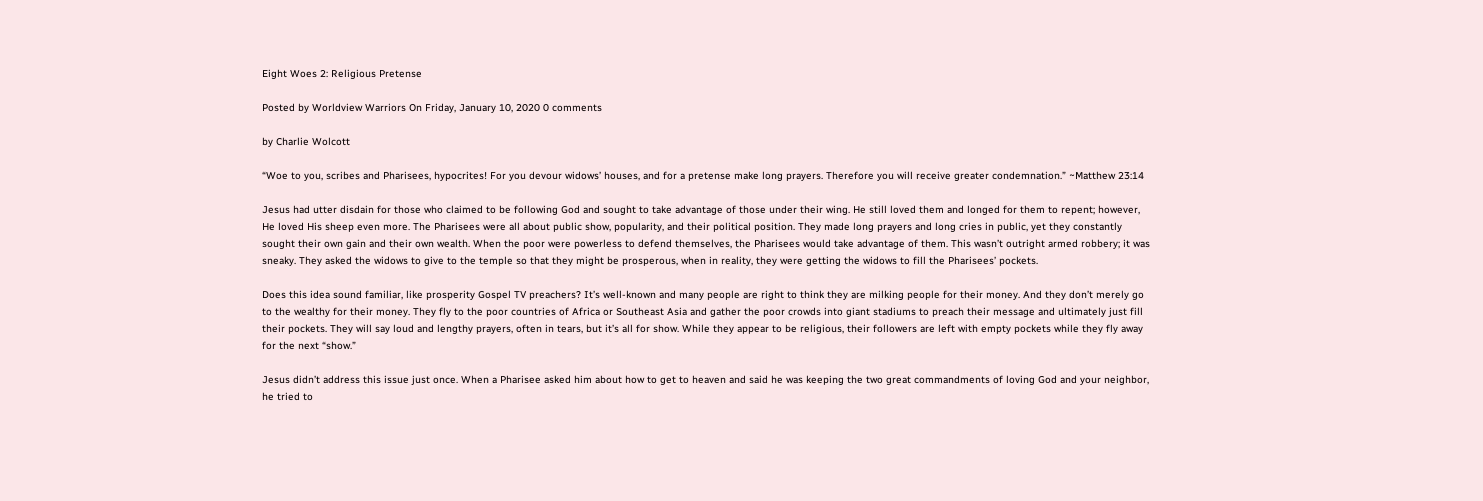Eight Woes 2: Religious Pretense

Posted by Worldview Warriors On Friday, January 10, 2020 0 comments

by Charlie Wolcott

“Woe to you, scribes and Pharisees, hypocrites! For you devour widows’ houses, and for a pretense make long prayers. Therefore you will receive greater condemnation.” ~Matthew 23:14

Jesus had utter disdain for those who claimed to be following God and sought to take advantage of those under their wing. He still loved them and longed for them to repent; however, He loved His sheep even more. The Pharisees were all about public show, popularity, and their political position. They made long prayers and long cries in public, yet they constantly sought their own gain and their own wealth. When the poor were powerless to defend themselves, the Pharisees would take advantage of them. This wasn’t outright armed robbery; it was sneaky. They asked the widows to give to the temple so that they might be prosperous, when in reality, they were getting the widows to fill the Pharisees’ pockets.

Does this idea sound familiar, like prosperity Gospel TV preachers? It’s well-known and many people are right to think they are milking people for their money. And they don’t merely go to the wealthy for their money. They fly to the poor countries of Africa or Southeast Asia and gather the poor crowds into giant stadiums to preach their message and ultimately just fill their pockets. They will say loud and lengthy prayers, often in tears, but it’s all for show. While they appear to be religious, their followers are left with empty pockets while they fly away for the next “show.”

Jesus didn’t address this issue just once. When a Pharisee asked him about how to get to heaven and said he was keeping the two great commandments of loving God and your neighbor, he tried to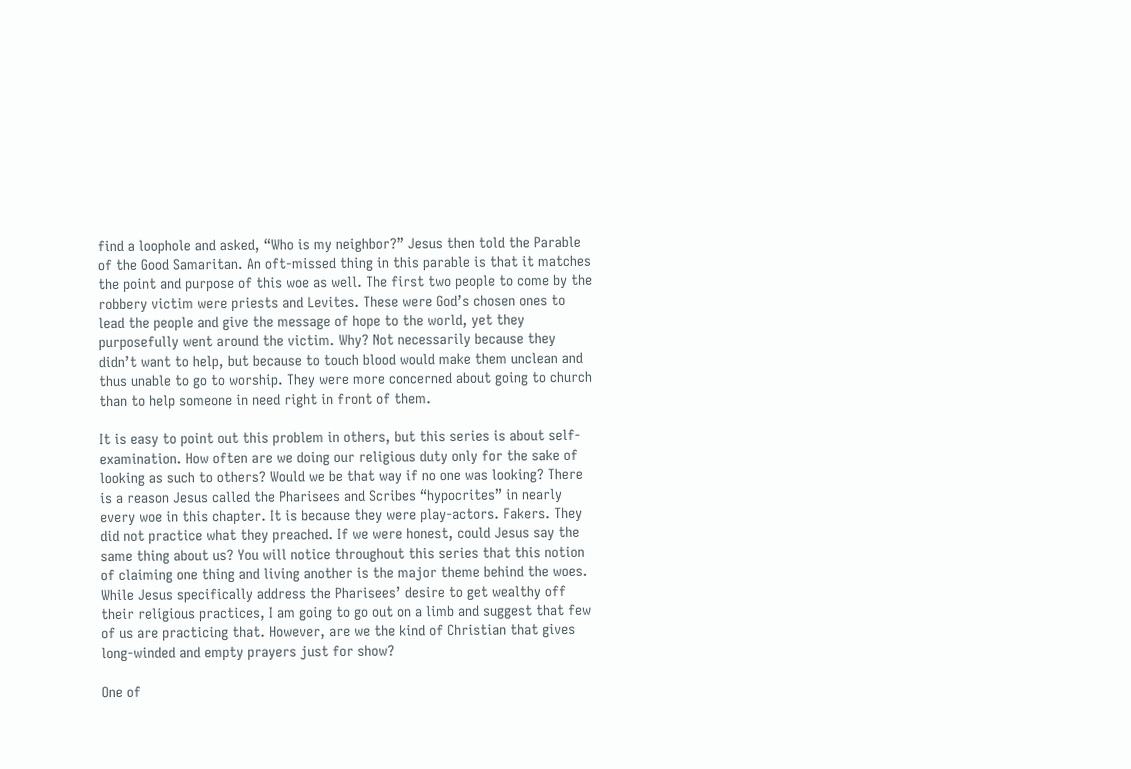find a loophole and asked, “Who is my neighbor?” Jesus then told the Parable of the Good Samaritan. An oft-missed thing in this parable is that it matches the point and purpose of this woe as well. The first two people to come by the robbery victim were priests and Levites. These were God’s chosen ones to lead the people and give the message of hope to the world, yet they purposefully went around the victim. Why? Not necessarily because they didn’t want to help, but because to touch blood would make them unclean and thus unable to go to worship. They were more concerned about going to church than to help someone in need right in front of them.

It is easy to point out this problem in others, but this series is about self-examination. How often are we doing our religious duty only for the sake of looking as such to others? Would we be that way if no one was looking? There is a reason Jesus called the Pharisees and Scribes “hypocrites” in nearly every woe in this chapter. It is because they were play-actors. Fakers. They did not practice what they preached. If we were honest, could Jesus say the same thing about us? You will notice throughout this series that this notion of claiming one thing and living another is the major theme behind the woes. While Jesus specifically address the Pharisees’ desire to get wealthy off their religious practices, I am going to go out on a limb and suggest that few of us are practicing that. However, are we the kind of Christian that gives long-winded and empty prayers just for show?

One of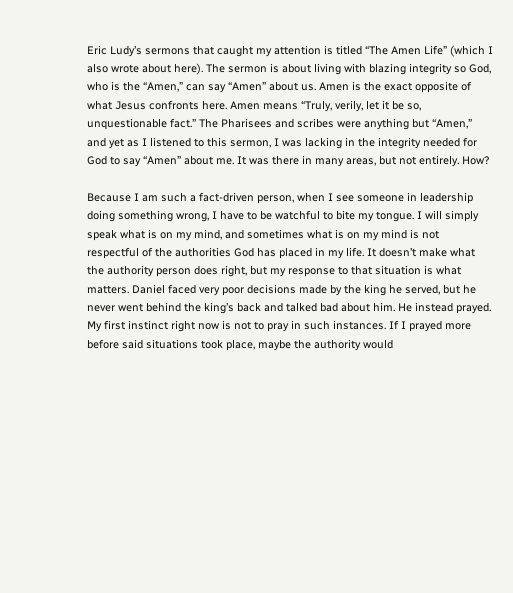Eric Ludy’s sermons that caught my attention is titled “The Amen Life” (which I also wrote about here). The sermon is about living with blazing integrity so God, who is the “Amen,” can say “Amen” about us. Amen is the exact opposite of what Jesus confronts here. Amen means “Truly, verily, let it be so, unquestionable fact.” The Pharisees and scribes were anything but “Amen,” and yet as I listened to this sermon, I was lacking in the integrity needed for God to say “Amen” about me. It was there in many areas, but not entirely. How?

Because I am such a fact-driven person, when I see someone in leadership doing something wrong, I have to be watchful to bite my tongue. I will simply speak what is on my mind, and sometimes what is on my mind is not respectful of the authorities God has placed in my life. It doesn’t make what the authority person does right, but my response to that situation is what matters. Daniel faced very poor decisions made by the king he served, but he never went behind the king’s back and talked bad about him. He instead prayed. My first instinct right now is not to pray in such instances. If I prayed more before said situations took place, maybe the authority would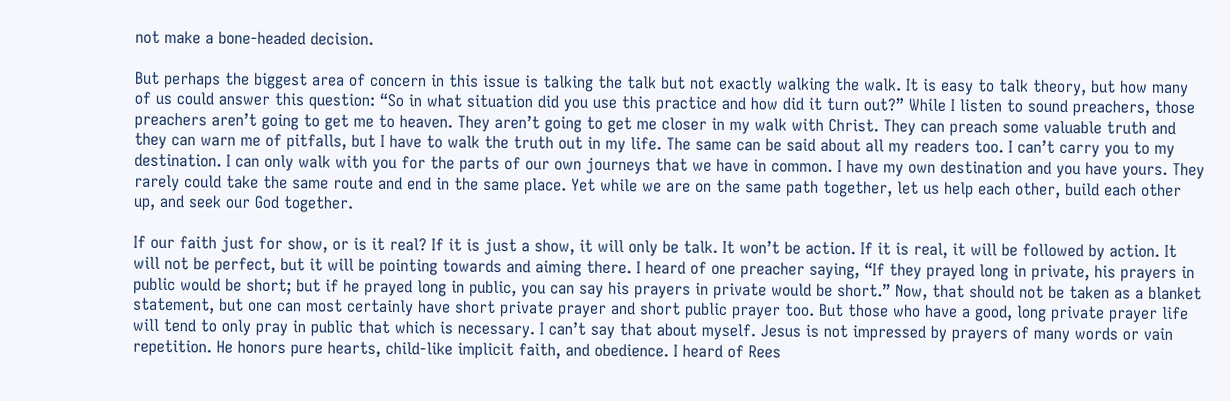not make a bone-headed decision.

But perhaps the biggest area of concern in this issue is talking the talk but not exactly walking the walk. It is easy to talk theory, but how many of us could answer this question: “So in what situation did you use this practice and how did it turn out?” While I listen to sound preachers, those preachers aren’t going to get me to heaven. They aren’t going to get me closer in my walk with Christ. They can preach some valuable truth and they can warn me of pitfalls, but I have to walk the truth out in my life. The same can be said about all my readers too. I can’t carry you to my destination. I can only walk with you for the parts of our own journeys that we have in common. I have my own destination and you have yours. They rarely could take the same route and end in the same place. Yet while we are on the same path together, let us help each other, build each other up, and seek our God together.

If our faith just for show, or is it real? If it is just a show, it will only be talk. It won’t be action. If it is real, it will be followed by action. It will not be perfect, but it will be pointing towards and aiming there. I heard of one preacher saying, “If they prayed long in private, his prayers in public would be short; but if he prayed long in public, you can say his prayers in private would be short.” Now, that should not be taken as a blanket statement, but one can most certainly have short private prayer and short public prayer too. But those who have a good, long private prayer life will tend to only pray in public that which is necessary. I can’t say that about myself. Jesus is not impressed by prayers of many words or vain repetition. He honors pure hearts, child-like implicit faith, and obedience. I heard of Rees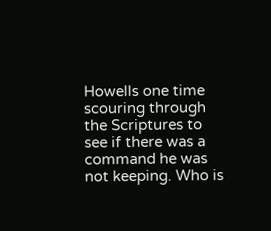Howells one time scouring through the Scriptures to see if there was a command he was not keeping. Who is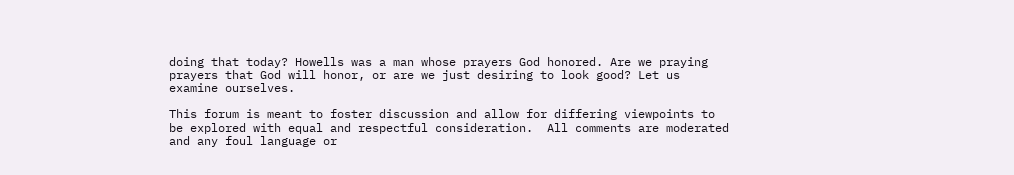doing that today? Howells was a man whose prayers God honored. Are we praying prayers that God will honor, or are we just desiring to look good? Let us examine ourselves.

This forum is meant to foster discussion and allow for differing viewpoints to be explored with equal and respectful consideration.  All comments are moderated and any foul language or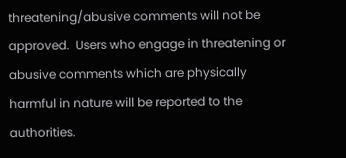threatening/abusive comments will not be approved.  Users who engage in threatening or abusive comments which are physically harmful in nature will be reported to the authorities.